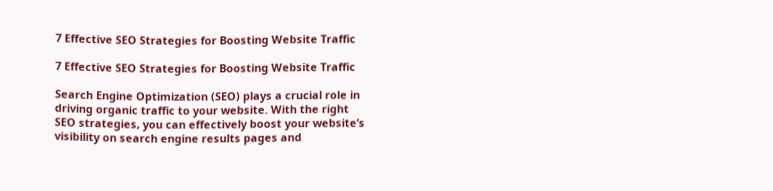7 Effective SEO Strategies for Boosting Website Traffic

7 Effective SEO Strategies for Boosting Website Traffic

Search Engine Optimization (SEO) plays a crucial role in driving organic traffic to your website. With the right SEO strategies, you can effectively boost your website’s visibility on search engine results pages and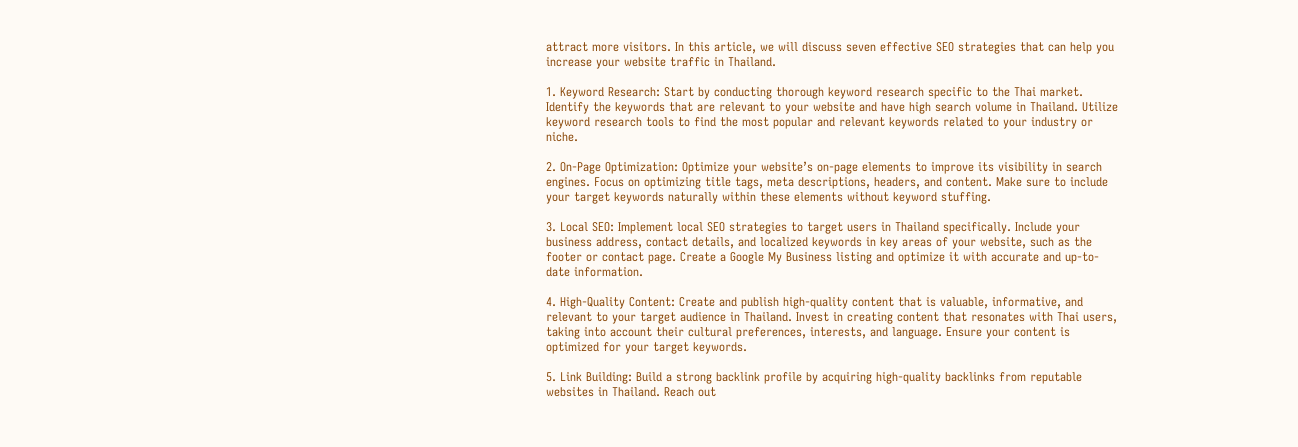attract more visitors. In this article, we will discuss seven effective SEO strategies that can help you increase your website traffic in Thailand.

1. Keyword Research: Start by conducting thorough keyword research specific to the Thai market. Identify the keywords that are relevant to your website and have high search volume in Thailand. Utilize keyword research tools to find the most popular and relevant keywords related to your industry or niche.

2. On-Page Optimization: Optimize your website’s on-page elements to improve its visibility in search engines. Focus on optimizing title tags, meta descriptions, headers, and content. Make sure to include your target keywords naturally within these elements without keyword stuffing.

3. Local SEO: Implement local SEO strategies to target users in Thailand specifically. Include your business address, contact details, and localized keywords in key areas of your website, such as the footer or contact page. Create a Google My Business listing and optimize it with accurate and up-to-date information.

4. High-Quality Content: Create and publish high-quality content that is valuable, informative, and relevant to your target audience in Thailand. Invest in creating content that resonates with Thai users, taking into account their cultural preferences, interests, and language. Ensure your content is optimized for your target keywords.

5. Link Building: Build a strong backlink profile by acquiring high-quality backlinks from reputable websites in Thailand. Reach out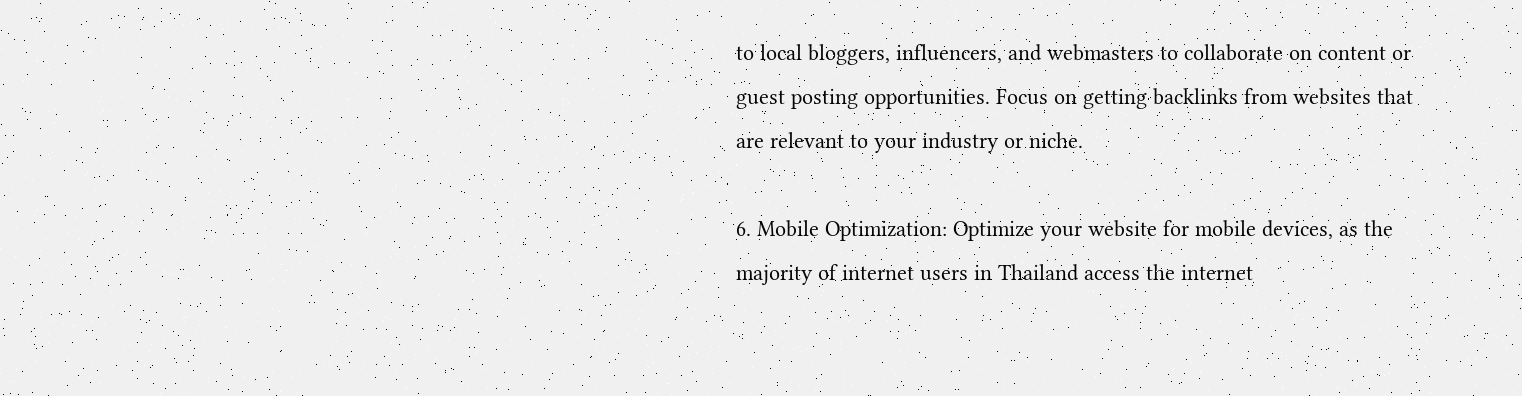to local bloggers, influencers, and webmasters to collaborate on content or guest posting opportunities. Focus on getting backlinks from websites that are relevant to your industry or niche.

6. Mobile Optimization: Optimize your website for mobile devices, as the majority of internet users in Thailand access the internet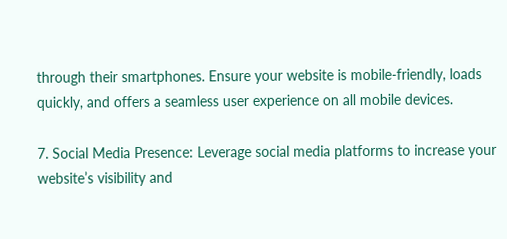through their smartphones. Ensure your website is mobile-friendly, loads quickly, and offers a seamless user experience on all mobile devices.

7. Social Media Presence: Leverage social media platforms to increase your website’s visibility and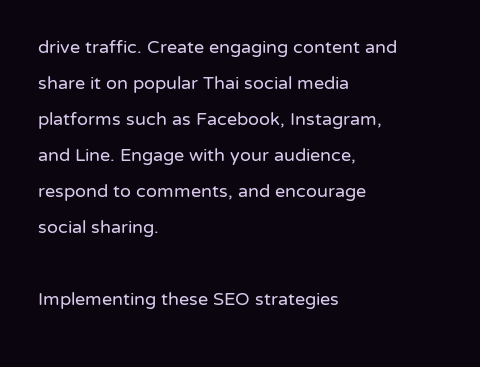drive traffic. Create engaging content and share it on popular Thai social media platforms such as Facebook, Instagram, and Line. Engage with your audience, respond to comments, and encourage social sharing.

Implementing these SEO strategies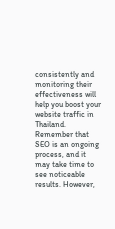consistently and monitoring their effectiveness will help you boost your website traffic in Thailand. Remember that SEO is an ongoing process, and it may take time to see noticeable results. However,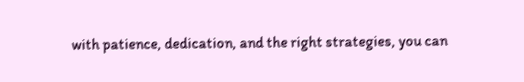with patience, dedication, and the right strategies, you can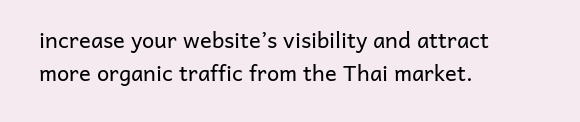increase your website’s visibility and attract more organic traffic from the Thai market.